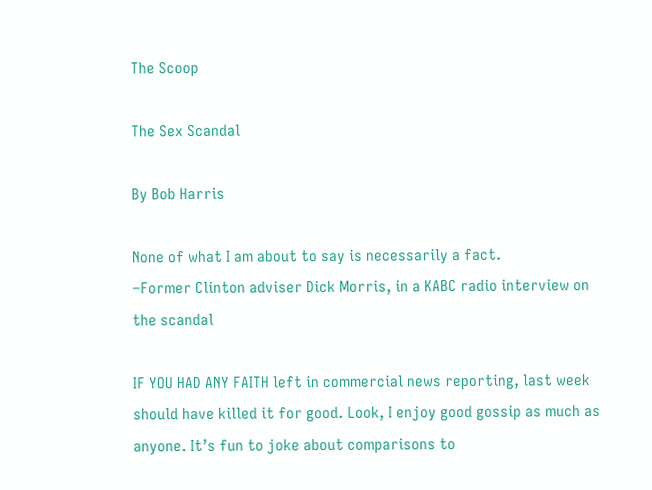The Scoop

The Sex Scandal

By Bob Harris

None of what I am about to say is necessarily a fact.
–Former Clinton adviser Dick Morris, in a KABC radio interview on the scandal

IF YOU HAD ANY FAITH left in commercial news reporting, last week should have killed it for good. Look, I enjoy good gossip as much as anyone. It’s fun to joke about comparisons to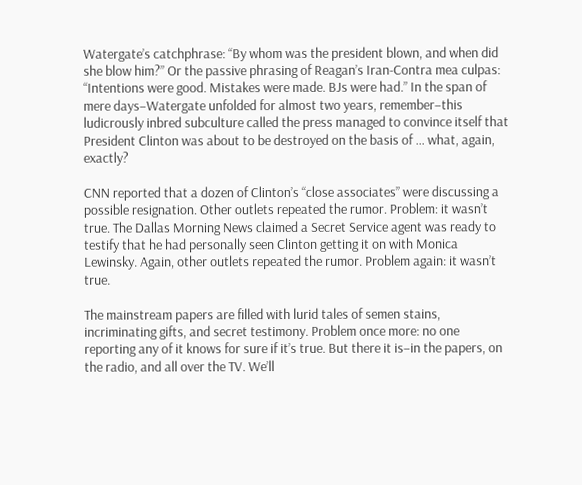Watergate’s catchphrase: “By whom was the president blown, and when did she blow him?” Or the passive phrasing of Reagan’s Iran-Contra mea culpas: “Intentions were good. Mistakes were made. BJs were had.” In the span of mere days–Watergate unfolded for almost two years, remember–this ludicrously inbred subculture called the press managed to convince itself that President Clinton was about to be destroyed on the basis of … what, again, exactly?

CNN reported that a dozen of Clinton’s “close associates” were discussing a possible resignation. Other outlets repeated the rumor. Problem: it wasn’t true. The Dallas Morning News claimed a Secret Service agent was ready to testify that he had personally seen Clinton getting it on with Monica Lewinsky. Again, other outlets repeated the rumor. Problem again: it wasn’t true.

The mainstream papers are filled with lurid tales of semen stains, incriminating gifts, and secret testimony. Problem once more: no one reporting any of it knows for sure if it’s true. But there it is–in the papers, on the radio, and all over the TV. We’ll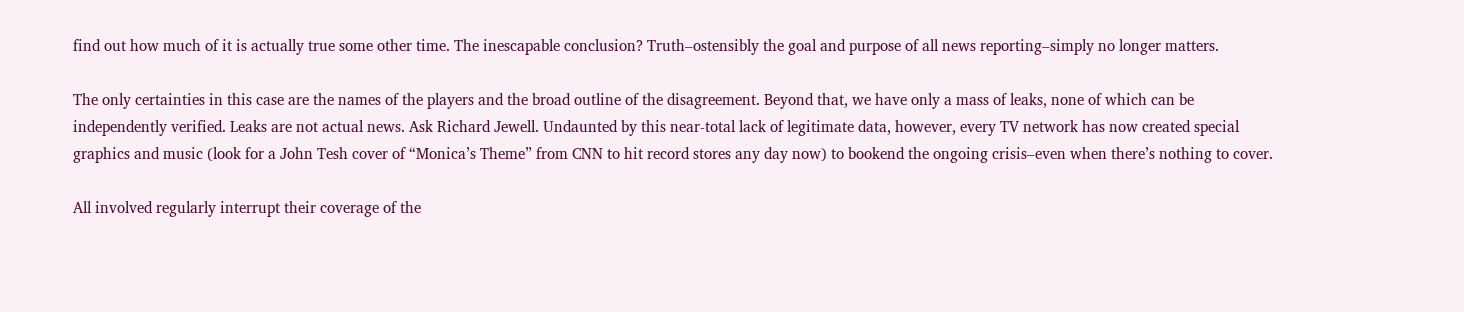find out how much of it is actually true some other time. The inescapable conclusion? Truth–ostensibly the goal and purpose of all news reporting–simply no longer matters.

The only certainties in this case are the names of the players and the broad outline of the disagreement. Beyond that, we have only a mass of leaks, none of which can be independently verified. Leaks are not actual news. Ask Richard Jewell. Undaunted by this near-total lack of legitimate data, however, every TV network has now created special graphics and music (look for a John Tesh cover of “Monica’s Theme” from CNN to hit record stores any day now) to bookend the ongoing crisis–even when there’s nothing to cover.

All involved regularly interrupt their coverage of the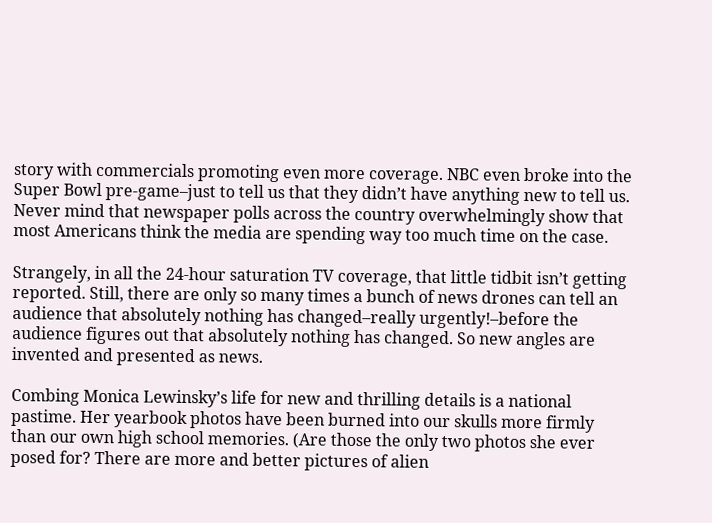story with commercials promoting even more coverage. NBC even broke into the Super Bowl pre-game–just to tell us that they didn’t have anything new to tell us. Never mind that newspaper polls across the country overwhelmingly show that most Americans think the media are spending way too much time on the case.

Strangely, in all the 24-hour saturation TV coverage, that little tidbit isn’t getting reported. Still, there are only so many times a bunch of news drones can tell an audience that absolutely nothing has changed–really urgently!–before the audience figures out that absolutely nothing has changed. So new angles are invented and presented as news.

Combing Monica Lewinsky’s life for new and thrilling details is a national pastime. Her yearbook photos have been burned into our skulls more firmly than our own high school memories. (Are those the only two photos she ever posed for? There are more and better pictures of alien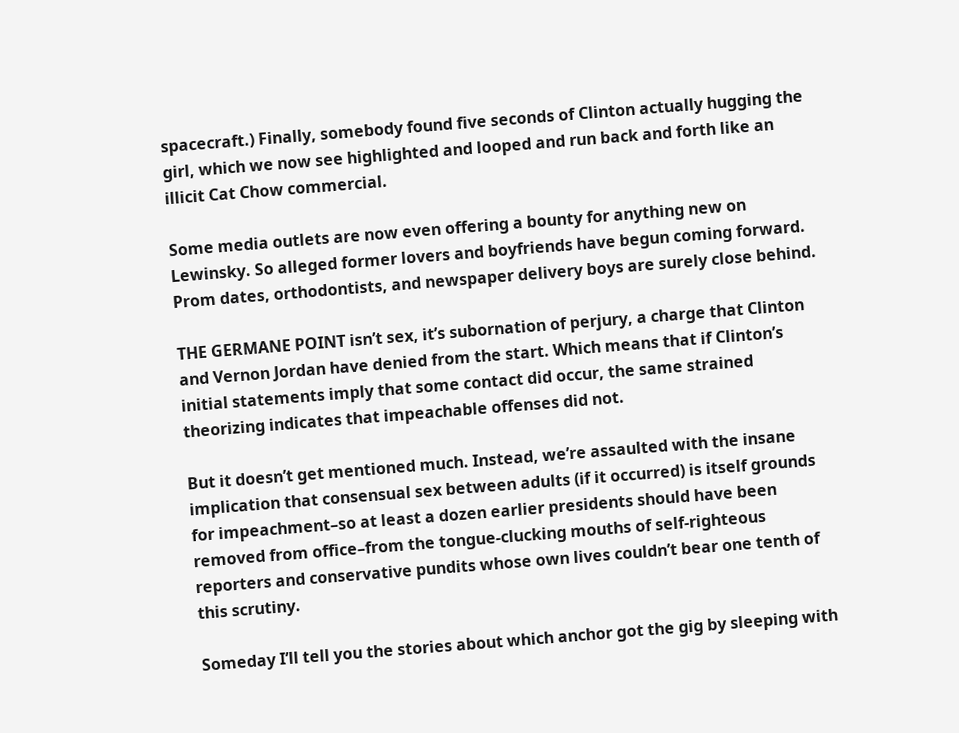spacecraft.) Finally, somebody found five seconds of Clinton actually hugging the girl, which we now see highlighted and looped and run back and forth like an illicit Cat Chow commercial.

Some media outlets are now even offering a bounty for anything new on Lewinsky. So alleged former lovers and boyfriends have begun coming forward. Prom dates, orthodontists, and newspaper delivery boys are surely close behind.

THE GERMANE POINT isn’t sex, it’s subornation of perjury, a charge that Clinton and Vernon Jordan have denied from the start. Which means that if Clinton’s initial statements imply that some contact did occur, the same strained theorizing indicates that impeachable offenses did not.

But it doesn’t get mentioned much. Instead, we’re assaulted with the insane implication that consensual sex between adults (if it occurred) is itself grounds for impeachment–so at least a dozen earlier presidents should have been removed from office–from the tongue-clucking mouths of self-righteous reporters and conservative pundits whose own lives couldn’t bear one tenth of this scrutiny.

Someday I’ll tell you the stories about which anchor got the gig by sleeping with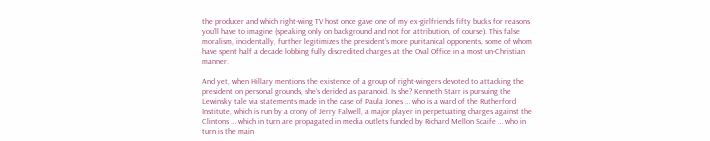the producer and which right-wing TV host once gave one of my ex-girlfriends fifty bucks for reasons you’ll have to imagine (speaking only on background and not for attribution, of course). This false moralism, incidentally, further legitimizes the president’s more puritanical opponents, some of whom have spent half a decade lobbing fully discredited charges at the Oval Office in a most un-Christian manner.

And yet, when Hillary mentions the existence of a group of right-wingers devoted to attacking the president on personal grounds, she’s derided as paranoid. Is she? Kenneth Starr is pursuing the Lewinsky tale via statements made in the case of Paula Jones … who is a ward of the Rutherford Institute, which is run by a crony of Jerry Falwell, a major player in perpetuating charges against the Clintons … which in turn are propagated in media outlets funded by Richard Mellon Scaife … who in turn is the main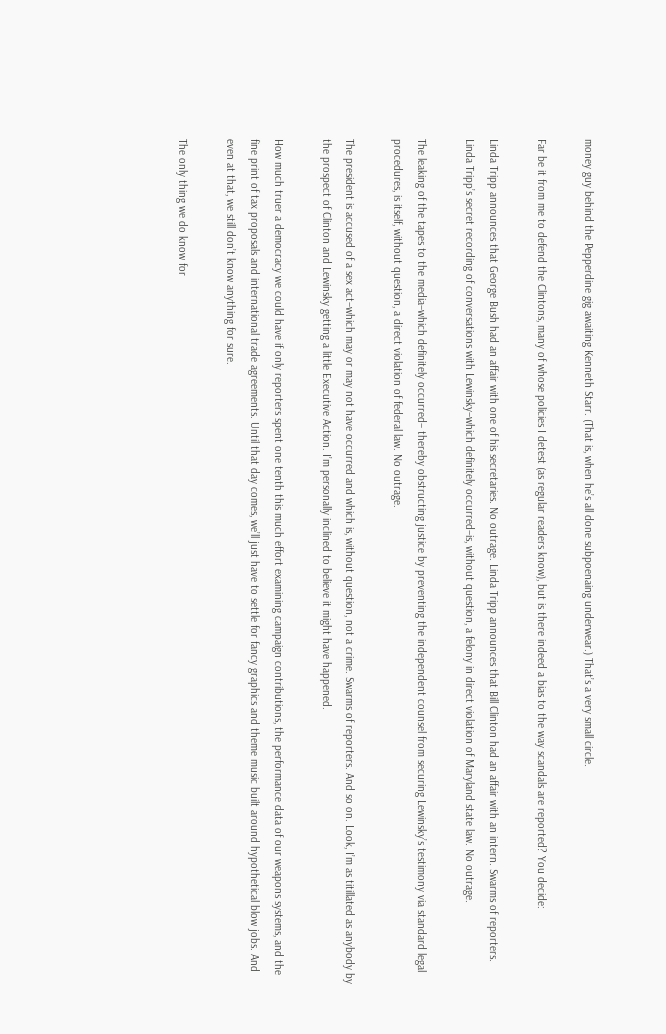money guy behind the Pepperdine gig awaiting Kenneth Starr. (That is, when he’s all done subpoenaing underwear.) That’s a very small circle.

Far be it from me to defend the Clintons, many of whose policies I detest (as regular readers know), but is there indeed a bias to the way scandals are reported? You decide:

Linda Tripp announces that George Bush had an affair with one of his secretaries. No outrage. Linda Tripp announces that Bill Clinton had an affair with an intern. Swarms of reporters. Linda Tripp’s secret recording of conversations with Lewinsky–which definitely occurred–is, without question, a felony in direct violation of Maryland state law. No outrage.

The leaking of the tapes to the media–which definitely occurred– thereby obstructing justice by preventing the independent counsel from securing Lewinsky’s testimony via standard legal procedures, is itself, without question, a direct violation of federal law. No outrage.

The president is accused of a sex act–which may or may not have occurred and which is, without question, not a crime. Swarms of reporters. And so on. Look, I’m as titillated as anybody by the prospect of Clinton and Lewinsky getting a little Executive Action. I’m personally inclined to believe it might have happened.

How much truer a democracy we could have if only reporters spent one tenth this much effort examining campaign contributions, the performance data of our weapons systems, and the fine print of tax proposals and international trade agreements. Until that day comes, we’ll just have to settle for fancy graphics and theme music built around hypothetical blow jobs. And even at that, we still don’t know anything for sure.

The only thing we do know for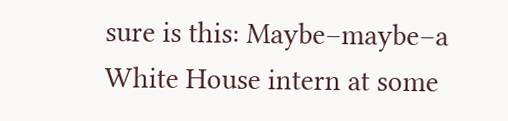sure is this: Maybe–maybe–a White House intern at some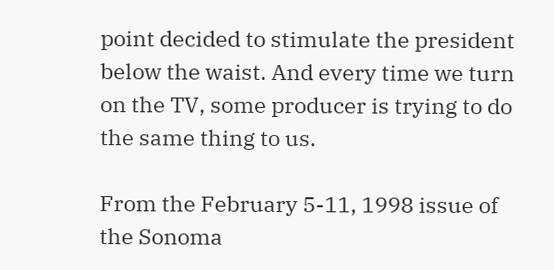point decided to stimulate the president below the waist. And every time we turn on the TV, some producer is trying to do the same thing to us.

From the February 5-11, 1998 issue of the Sonoma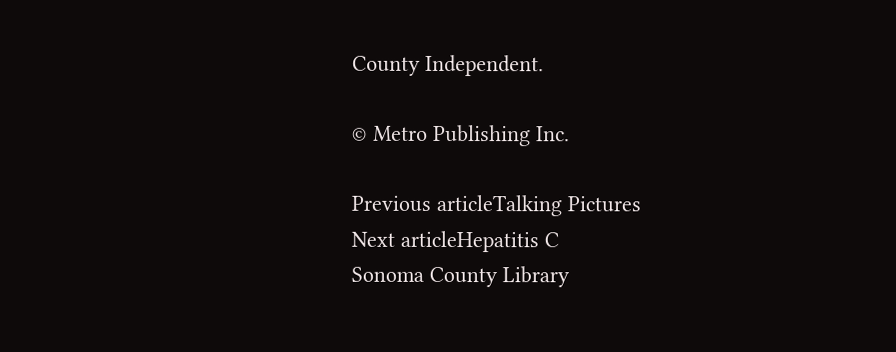County Independent.

© Metro Publishing Inc.

Previous articleTalking Pictures
Next articleHepatitis C
Sonoma County Library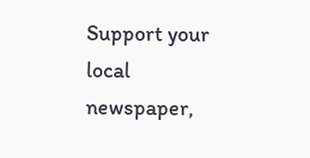Support your local newspaper,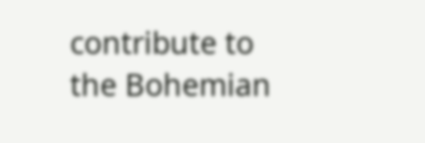contribute to the Bohemian